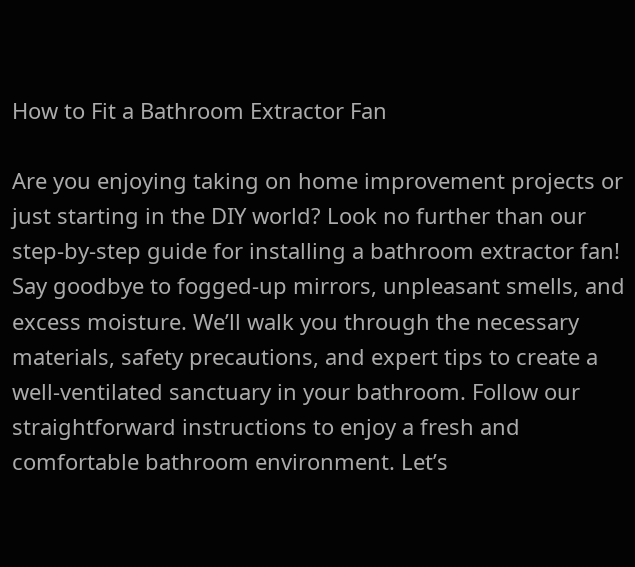How to Fit a Bathroom Extractor Fan

Are you enjoying taking on home improvement projects or just starting in the DIY world? Look no further than our step-by-step guide for installing a bathroom extractor fan! Say goodbye to fogged-up mirrors, unpleasant smells, and excess moisture. We’ll walk you through the necessary materials, safety precautions, and expert tips to create a well-ventilated sanctuary in your bathroom. Follow our straightforward instructions to enjoy a fresh and comfortable bathroom environment. Let’s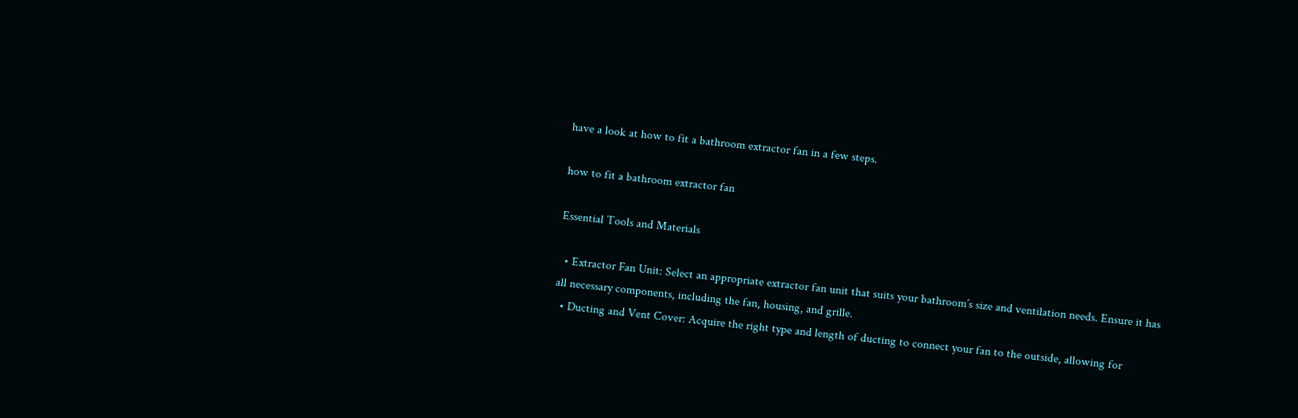have a look at how to fit a bathroom extractor fan in a few steps.

how to fit a bathroom extractor fan

Essential Tools and Materials

  • Extractor Fan Unit: Select an appropriate extractor fan unit that suits your bathroom’s size and ventilation needs. Ensure it has all necessary components, including the fan, housing, and grille.
  • Ducting and Vent Cover: Acquire the right type and length of ducting to connect your fan to the outside, allowing for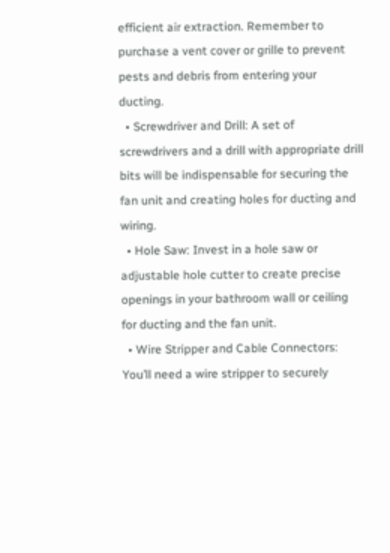efficient air extraction. Remember to purchase a vent cover or grille to prevent pests and debris from entering your ducting.
  • Screwdriver and Drill: A set of screwdrivers and a drill with appropriate drill bits will be indispensable for securing the fan unit and creating holes for ducting and wiring.
  • Hole Saw: Invest in a hole saw or adjustable hole cutter to create precise openings in your bathroom wall or ceiling for ducting and the fan unit.
  • Wire Stripper and Cable Connectors: You’ll need a wire stripper to securely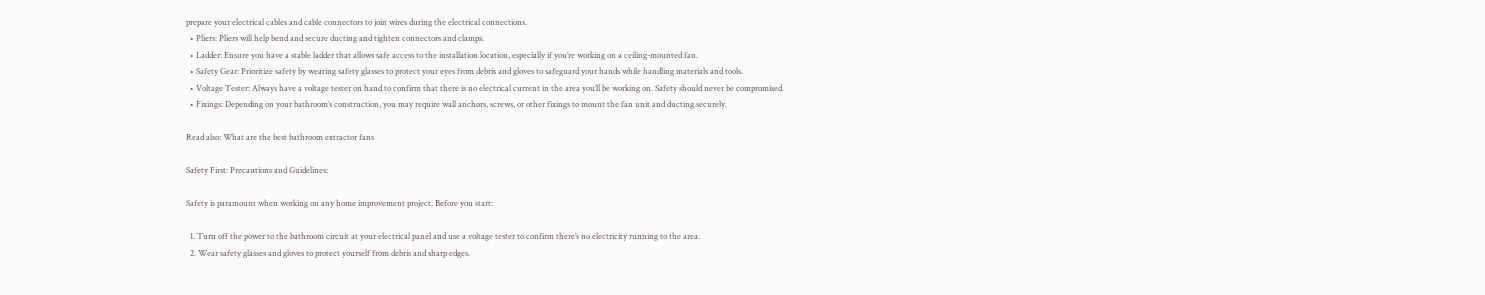prepare your electrical cables and cable connectors to join wires during the electrical connections.
  • Pliers: Pliers will help bend and secure ducting and tighten connectors and clamps.
  • Ladder: Ensure you have a stable ladder that allows safe access to the installation location, especially if you’re working on a ceiling-mounted fan.
  • Safety Gear: Prioritize safety by wearing safety glasses to protect your eyes from debris and gloves to safeguard your hands while handling materials and tools.
  • Voltage Tester: Always have a voltage tester on hand to confirm that there is no electrical current in the area you’ll be working on. Safety should never be compromised.
  • Fixings: Depending on your bathroom’s construction, you may require wall anchors, screws, or other fixings to mount the fan unit and ducting securely.

Read also: What are the best bathroom extractor fans

Safety First: Precautions and Guidelines:

Safety is paramount when working on any home improvement project. Before you start:

  1. Turn off the power to the bathroom circuit at your electrical panel and use a voltage tester to confirm there’s no electricity running to the area.
  2. Wear safety glasses and gloves to protect yourself from debris and sharp edges.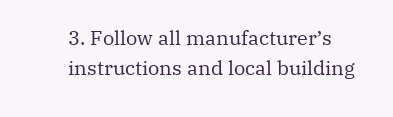3. Follow all manufacturer’s instructions and local building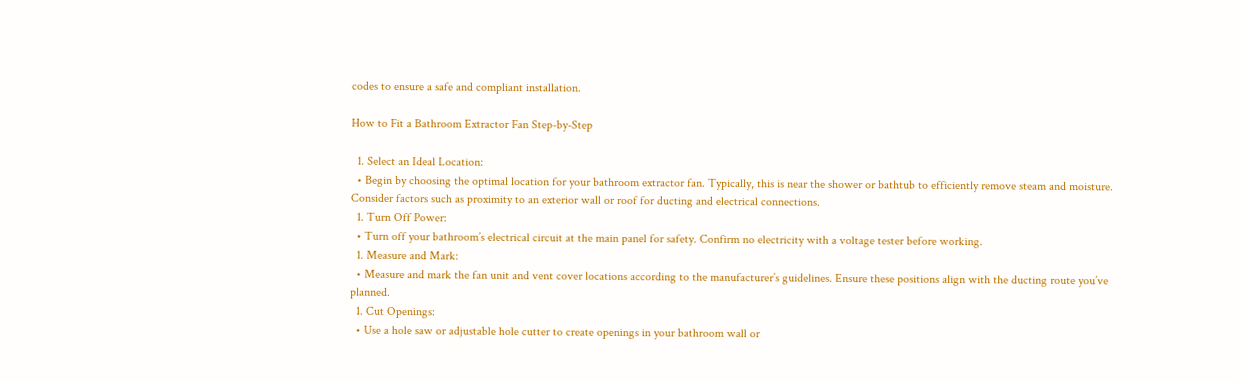codes to ensure a safe and compliant installation.

How to Fit a Bathroom Extractor Fan Step-by-Step

  1. Select an Ideal Location:
  • Begin by choosing the optimal location for your bathroom extractor fan. Typically, this is near the shower or bathtub to efficiently remove steam and moisture. Consider factors such as proximity to an exterior wall or roof for ducting and electrical connections.
  1. Turn Off Power:
  • Turn off your bathroom’s electrical circuit at the main panel for safety. Confirm no electricity with a voltage tester before working.
  1. Measure and Mark:
  • Measure and mark the fan unit and vent cover locations according to the manufacturer’s guidelines. Ensure these positions align with the ducting route you’ve planned.
  1. Cut Openings:
  • Use a hole saw or adjustable hole cutter to create openings in your bathroom wall or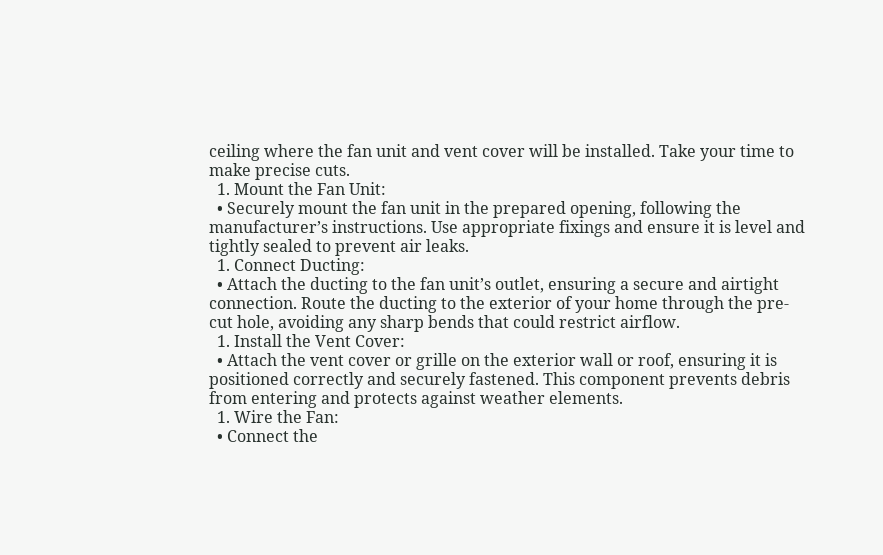ceiling where the fan unit and vent cover will be installed. Take your time to make precise cuts.
  1. Mount the Fan Unit:
  • Securely mount the fan unit in the prepared opening, following the manufacturer’s instructions. Use appropriate fixings and ensure it is level and tightly sealed to prevent air leaks.
  1. Connect Ducting:
  • Attach the ducting to the fan unit’s outlet, ensuring a secure and airtight connection. Route the ducting to the exterior of your home through the pre-cut hole, avoiding any sharp bends that could restrict airflow.
  1. Install the Vent Cover:
  • Attach the vent cover or grille on the exterior wall or roof, ensuring it is positioned correctly and securely fastened. This component prevents debris from entering and protects against weather elements.
  1. Wire the Fan:
  • Connect the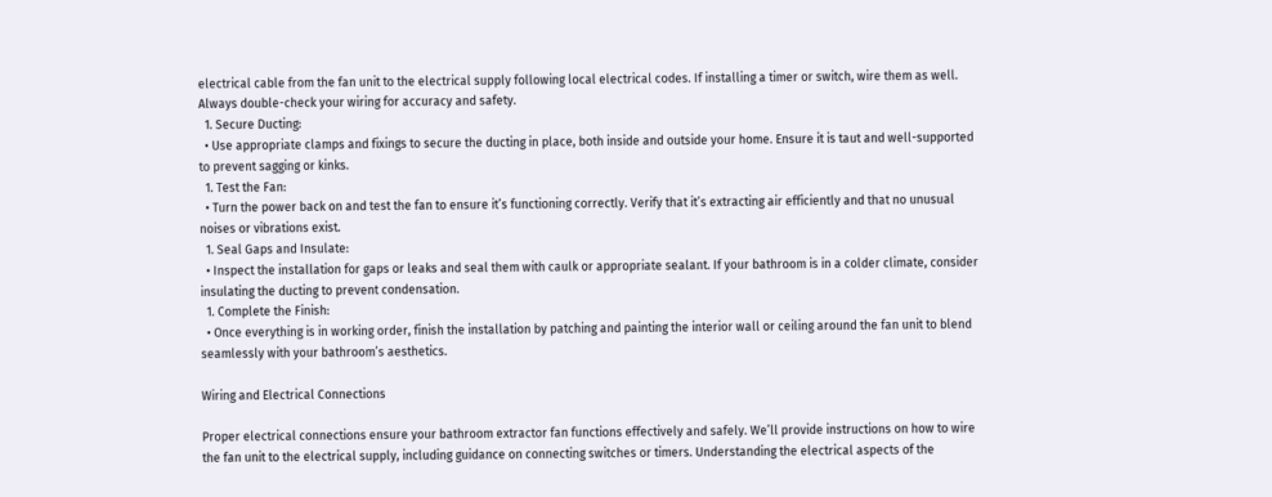electrical cable from the fan unit to the electrical supply following local electrical codes. If installing a timer or switch, wire them as well. Always double-check your wiring for accuracy and safety.
  1. Secure Ducting:
  • Use appropriate clamps and fixings to secure the ducting in place, both inside and outside your home. Ensure it is taut and well-supported to prevent sagging or kinks.
  1. Test the Fan:
  • Turn the power back on and test the fan to ensure it’s functioning correctly. Verify that it’s extracting air efficiently and that no unusual noises or vibrations exist.
  1. Seal Gaps and Insulate:
  • Inspect the installation for gaps or leaks and seal them with caulk or appropriate sealant. If your bathroom is in a colder climate, consider insulating the ducting to prevent condensation.
  1. Complete the Finish:
  • Once everything is in working order, finish the installation by patching and painting the interior wall or ceiling around the fan unit to blend seamlessly with your bathroom’s aesthetics.

Wiring and Electrical Connections

Proper electrical connections ensure your bathroom extractor fan functions effectively and safely. We’ll provide instructions on how to wire the fan unit to the electrical supply, including guidance on connecting switches or timers. Understanding the electrical aspects of the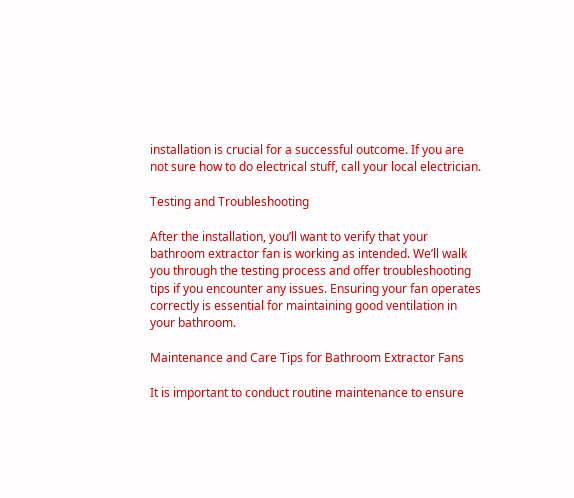installation is crucial for a successful outcome. If you are not sure how to do electrical stuff, call your local electrician.

Testing and Troubleshooting

After the installation, you’ll want to verify that your bathroom extractor fan is working as intended. We’ll walk you through the testing process and offer troubleshooting tips if you encounter any issues. Ensuring your fan operates correctly is essential for maintaining good ventilation in your bathroom.

Maintenance and Care Tips for Bathroom Extractor Fans

It is important to conduct routine maintenance to ensure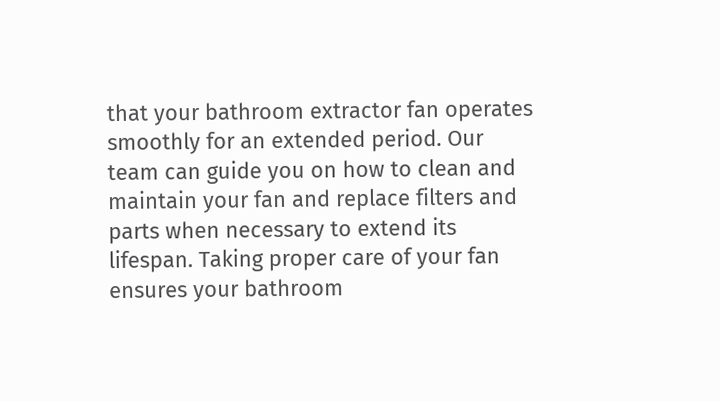that your bathroom extractor fan operates smoothly for an extended period. Our team can guide you on how to clean and maintain your fan and replace filters and parts when necessary to extend its lifespan. Taking proper care of your fan ensures your bathroom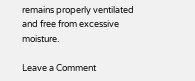remains properly ventilated and free from excessive moisture.

Leave a Comment